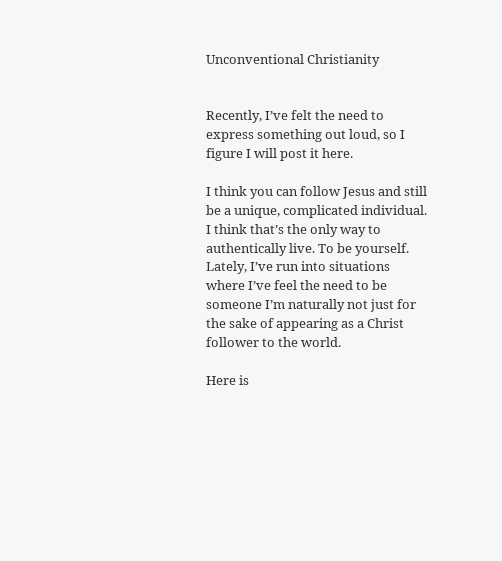Unconventional Christianity


Recently, I’ve felt the need to express something out loud, so I figure I will post it here.

I think you can follow Jesus and still be a unique, complicated individual. I think that’s the only way to authentically live. To be yourself. Lately, I’ve run into situations where I’ve feel the need to be someone I’m naturally not just for the sake of appearing as a Christ follower to the world.

Here is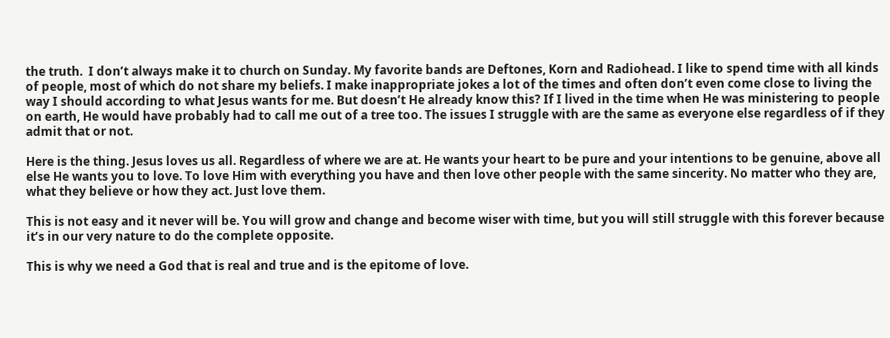the truth.  I don’t always make it to church on Sunday. My favorite bands are Deftones, Korn and Radiohead. I like to spend time with all kinds of people, most of which do not share my beliefs. I make inappropriate jokes a lot of the times and often don’t even come close to living the way I should according to what Jesus wants for me. But doesn’t He already know this? If I lived in the time when He was ministering to people on earth, He would have probably had to call me out of a tree too. The issues I struggle with are the same as everyone else regardless of if they admit that or not.

Here is the thing. Jesus loves us all. Regardless of where we are at. He wants your heart to be pure and your intentions to be genuine, above all else He wants you to love. To love Him with everything you have and then love other people with the same sincerity. No matter who they are, what they believe or how they act. Just love them.

This is not easy and it never will be. You will grow and change and become wiser with time, but you will still struggle with this forever because it’s in our very nature to do the complete opposite.

This is why we need a God that is real and true and is the epitome of love.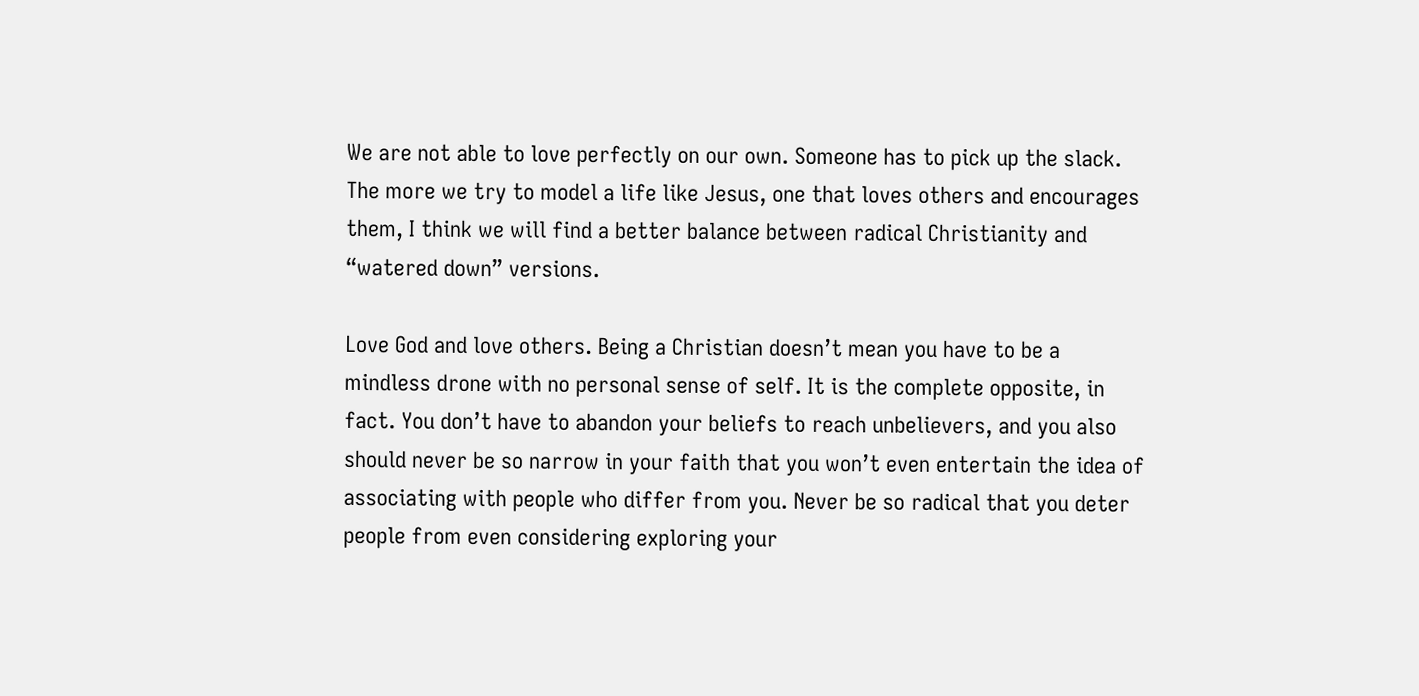We are not able to love perfectly on our own. Someone has to pick up the slack. The more we try to model a life like Jesus, one that loves others and encourages them, I think we will find a better balance between radical Christianity and “watered down” versions.

Love God and love others. Being a Christian doesn’t mean you have to be a mindless drone with no personal sense of self. It is the complete opposite, in fact. You don’t have to abandon your beliefs to reach unbelievers, and you also should never be so narrow in your faith that you won’t even entertain the idea of associating with people who differ from you. Never be so radical that you deter people from even considering exploring your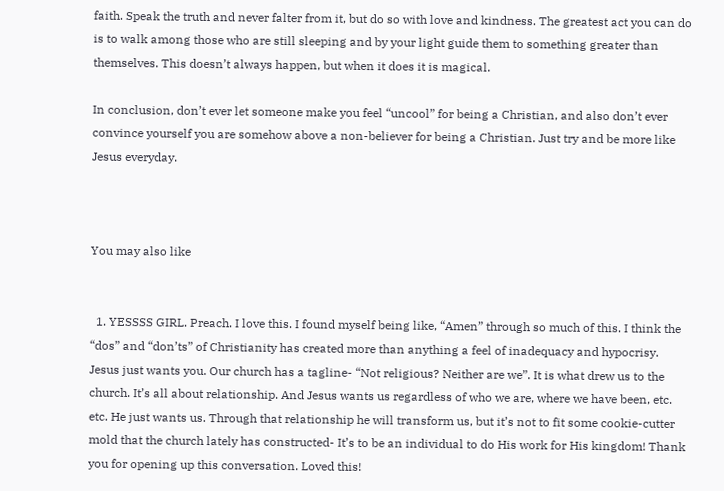faith. Speak the truth and never falter from it, but do so with love and kindness. The greatest act you can do is to walk among those who are still sleeping and by your light guide them to something greater than themselves. This doesn’t always happen, but when it does it is magical.

In conclusion, don’t ever let someone make you feel “uncool” for being a Christian, and also don’t ever convince yourself you are somehow above a non-believer for being a Christian. Just try and be more like Jesus everyday.



You may also like


  1. YESSSS GIRL. Preach. I love this. I found myself being like, “Amen” through so much of this. I think the “dos” and “don’ts” of Christianity has created more than anything a feel of inadequacy and hypocrisy. Jesus just wants you. Our church has a tagline- “Not religious? Neither are we”. It is what drew us to the church. It’s all about relationship. And Jesus wants us regardless of who we are, where we have been, etc. etc. He just wants us. Through that relationship he will transform us, but it’s not to fit some cookie-cutter mold that the church lately has constructed- It’s to be an individual to do His work for His kingdom! Thank you for opening up this conversation. Loved this!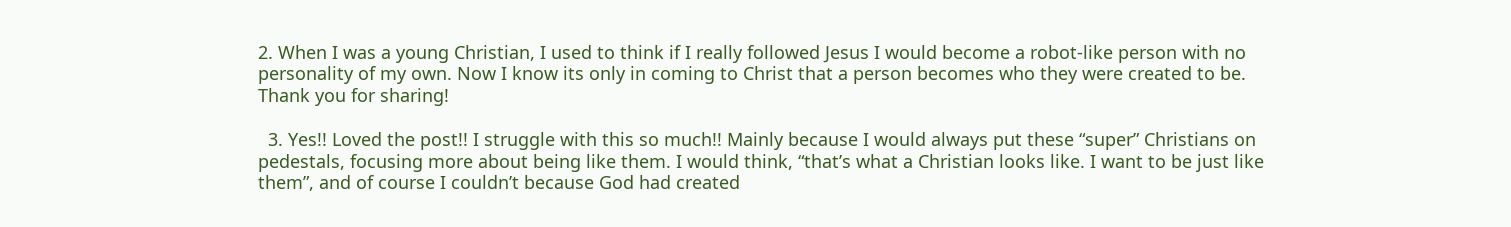2. When I was a young Christian, I used to think if I really followed Jesus I would become a robot-like person with no personality of my own. Now I know its only in coming to Christ that a person becomes who they were created to be. Thank you for sharing!

  3. Yes!! Loved the post!! I struggle with this so much!! Mainly because I would always put these “super” Christians on pedestals, focusing more about being like them. I would think, “that’s what a Christian looks like. I want to be just like them”, and of course I couldn’t because God had created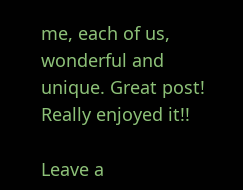me, each of us, wonderful and unique. Great post! Really enjoyed it!!

Leave a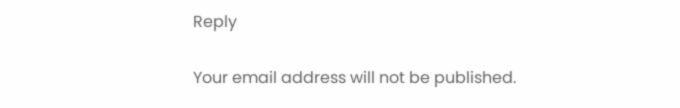Reply

Your email address will not be published.